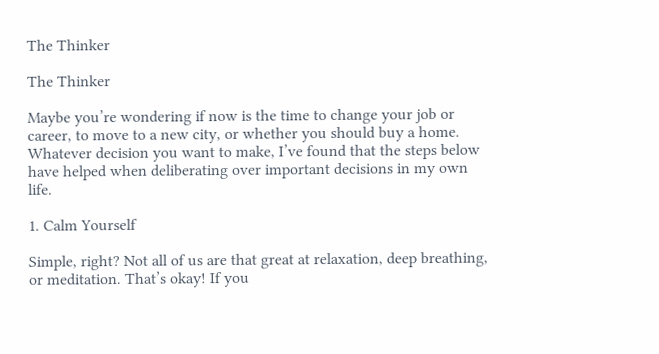The Thinker

The Thinker

Maybe you’re wondering if now is the time to change your job or career, to move to a new city, or whether you should buy a home. Whatever decision you want to make, I’ve found that the steps below have helped when deliberating over important decisions in my own life.

1. Calm Yourself

Simple, right? Not all of us are that great at relaxation, deep breathing, or meditation. That’s okay! If you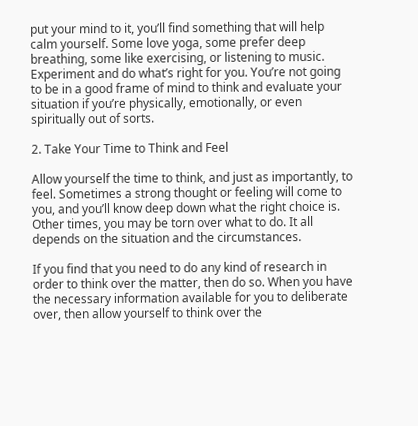put your mind to it, you’ll find something that will help calm yourself. Some love yoga, some prefer deep breathing, some like exercising, or listening to music. Experiment and do what’s right for you. You’re not going to be in a good frame of mind to think and evaluate your situation if you’re physically, emotionally, or even spiritually out of sorts.

2. Take Your Time to Think and Feel

Allow yourself the time to think, and just as importantly, to feel. Sometimes a strong thought or feeling will come to you, and you’ll know deep down what the right choice is. Other times, you may be torn over what to do. It all depends on the situation and the circumstances.

If you find that you need to do any kind of research in order to think over the matter, then do so. When you have the necessary information available for you to deliberate over, then allow yourself to think over the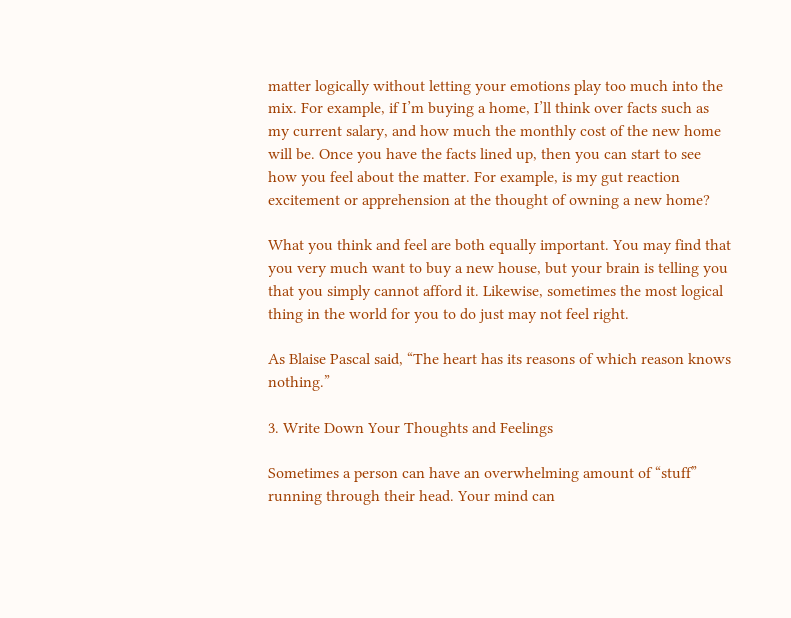matter logically without letting your emotions play too much into the mix. For example, if I’m buying a home, I’ll think over facts such as my current salary, and how much the monthly cost of the new home will be. Once you have the facts lined up, then you can start to see how you feel about the matter. For example, is my gut reaction excitement or apprehension at the thought of owning a new home?

What you think and feel are both equally important. You may find that you very much want to buy a new house, but your brain is telling you that you simply cannot afford it. Likewise, sometimes the most logical thing in the world for you to do just may not feel right.

As Blaise Pascal said, “The heart has its reasons of which reason knows nothing.”

3. Write Down Your Thoughts and Feelings

Sometimes a person can have an overwhelming amount of “stuff” running through their head. Your mind can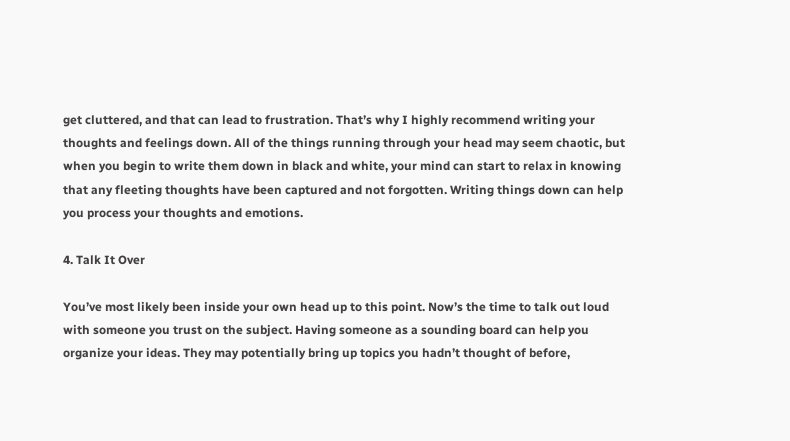get cluttered, and that can lead to frustration. That’s why I highly recommend writing your thoughts and feelings down. All of the things running through your head may seem chaotic, but when you begin to write them down in black and white, your mind can start to relax in knowing that any fleeting thoughts have been captured and not forgotten. Writing things down can help you process your thoughts and emotions.

4. Talk It Over

You’ve most likely been inside your own head up to this point. Now’s the time to talk out loud with someone you trust on the subject. Having someone as a sounding board can help you organize your ideas. They may potentially bring up topics you hadn’t thought of before,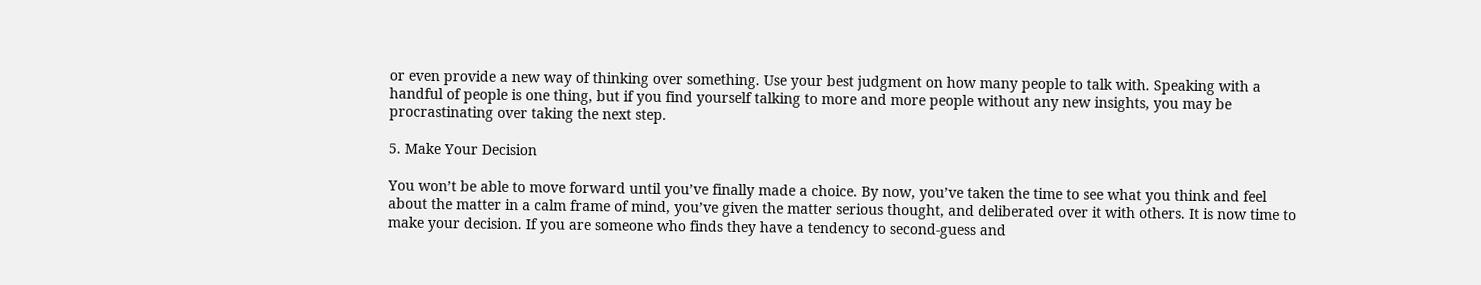or even provide a new way of thinking over something. Use your best judgment on how many people to talk with. Speaking with a handful of people is one thing, but if you find yourself talking to more and more people without any new insights, you may be procrastinating over taking the next step.

5. Make Your Decision

You won’t be able to move forward until you’ve finally made a choice. By now, you’ve taken the time to see what you think and feel about the matter in a calm frame of mind, you’ve given the matter serious thought, and deliberated over it with others. It is now time to make your decision. If you are someone who finds they have a tendency to second-guess and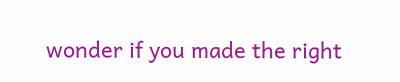wonder if you made the right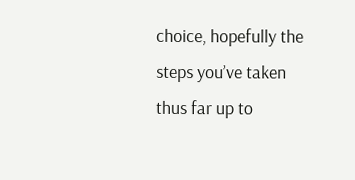choice, hopefully the steps you’ve taken thus far up to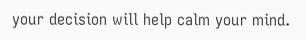your decision will help calm your mind.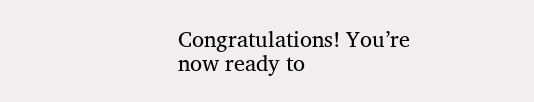Congratulations! You’re now ready to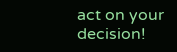act on your decision!